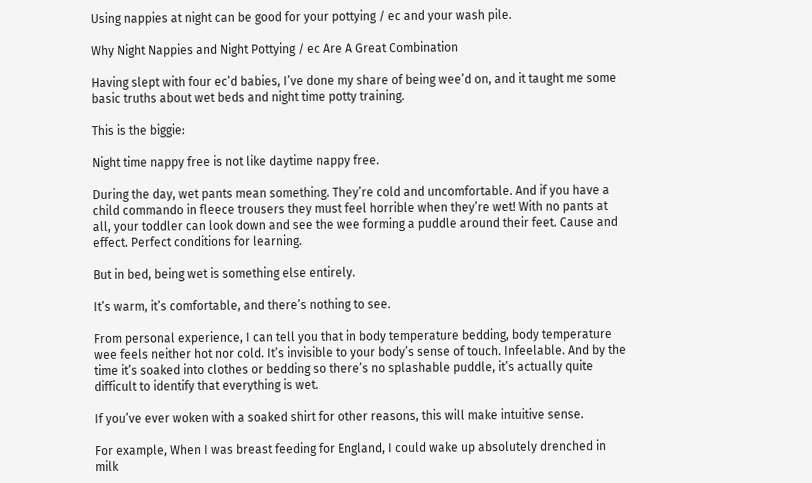Using nappies at night can be good for your pottying / ec and your wash pile.

Why Night Nappies and Night Pottying / ec Are A Great Combination

Having slept with four ec’d babies, I’ve done my share of being wee’d on, and it taught me some basic truths about wet beds and night time potty training.

This is the biggie:

Night time nappy free is not like daytime nappy free.

During the day, wet pants mean something. They’re cold and uncomfortable. And if you have a child commando in fleece trousers they must feel horrible when they’re wet! With no pants at all, your toddler can look down and see the wee forming a puddle around their feet. Cause and effect. Perfect conditions for learning.

But in bed, being wet is something else entirely.

It’s warm, it’s comfortable, and there’s nothing to see.

From personal experience, I can tell you that in body temperature bedding, body temperature wee feels neither hot nor cold. It’s invisible to your body’s sense of touch. Infeelable. And by the time it’s soaked into clothes or bedding so there’s no splashable puddle, it’s actually quite difficult to identify that everything is wet.

If you’ve ever woken with a soaked shirt for other reasons, this will make intuitive sense.

For example, When I was breast feeding for England, I could wake up absolutely drenched in milk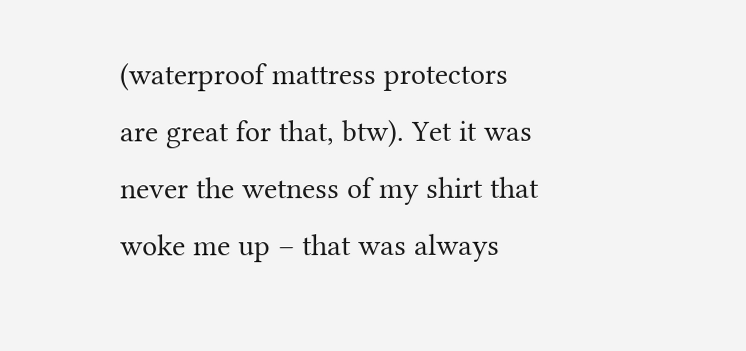(waterproof mattress protectors are great for that, btw). Yet it was never the wetness of my shirt that woke me up – that was always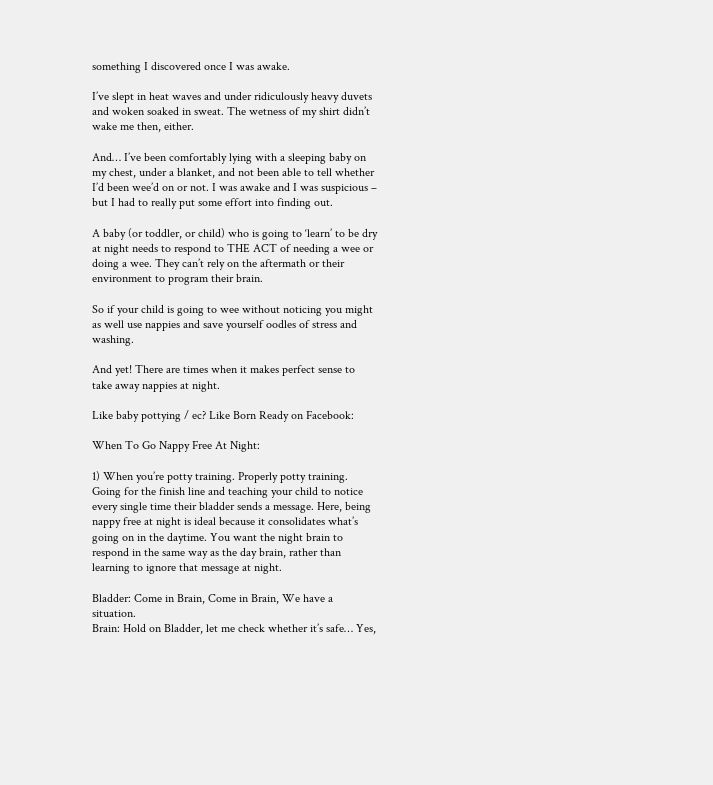something I discovered once I was awake.

I’ve slept in heat waves and under ridiculously heavy duvets and woken soaked in sweat. The wetness of my shirt didn’t wake me then, either.

And… I’ve been comfortably lying with a sleeping baby on my chest, under a blanket, and not been able to tell whether I’d been wee’d on or not. I was awake and I was suspicious – but I had to really put some effort into finding out.

A baby (or toddler, or child) who is going to ‘learn’ to be dry at night needs to respond to THE ACT of needing a wee or doing a wee. They can’t rely on the aftermath or their environment to program their brain.

So if your child is going to wee without noticing you might as well use nappies and save yourself oodles of stress and washing.

And yet! There are times when it makes perfect sense to take away nappies at night.

Like baby pottying / ec? Like Born Ready on Facebook:

When To Go Nappy Free At Night:

1) When you’re potty training. Properly potty training. Going for the finish line and teaching your child to notice every single time their bladder sends a message. Here, being nappy free at night is ideal because it consolidates what’s going on in the daytime. You want the night brain to respond in the same way as the day brain, rather than learning to ignore that message at night.

Bladder: Come in Brain, Come in Brain, We have a situation.
Brain: Hold on Bladder, let me check whether it’s safe… Yes,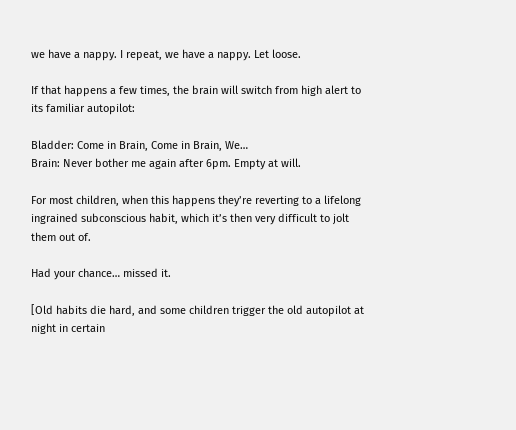we have a nappy. I repeat, we have a nappy. Let loose.

If that happens a few times, the brain will switch from high alert to its familiar autopilot:

Bladder: Come in Brain, Come in Brain, We…
Brain: Never bother me again after 6pm. Empty at will.

For most children, when this happens they’re reverting to a lifelong ingrained subconscious habit, which it’s then very difficult to jolt them out of.

Had your chance… missed it.

[Old habits die hard, and some children trigger the old autopilot at night in certain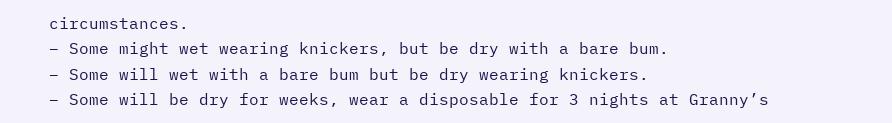circumstances.
– Some might wet wearing knickers, but be dry with a bare bum.
– Some will wet with a bare bum but be dry wearing knickers.
– Some will be dry for weeks, wear a disposable for 3 nights at Granny’s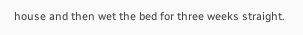house and then wet the bed for three weeks straight.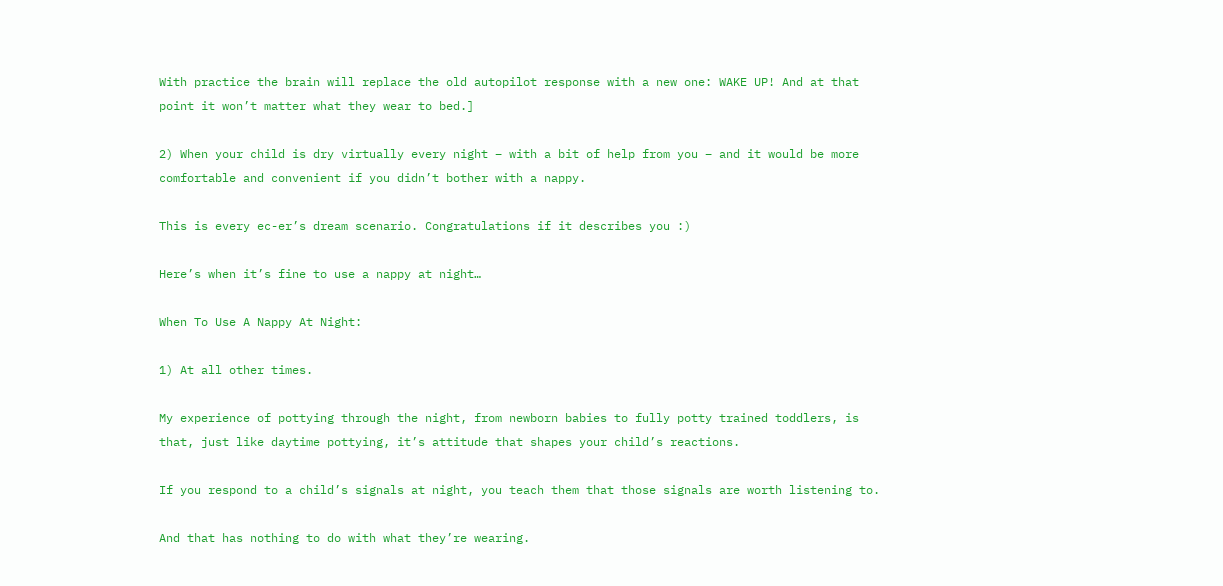With practice the brain will replace the old autopilot response with a new one: WAKE UP! And at that point it won’t matter what they wear to bed.]

2) When your child is dry virtually every night – with a bit of help from you – and it would be more comfortable and convenient if you didn’t bother with a nappy.

This is every ec-er’s dream scenario. Congratulations if it describes you :)

Here’s when it’s fine to use a nappy at night…

When To Use A Nappy At Night:

1) At all other times.

My experience of pottying through the night, from newborn babies to fully potty trained toddlers, is that, just like daytime pottying, it’s attitude that shapes your child’s reactions.

If you respond to a child’s signals at night, you teach them that those signals are worth listening to.

And that has nothing to do with what they’re wearing.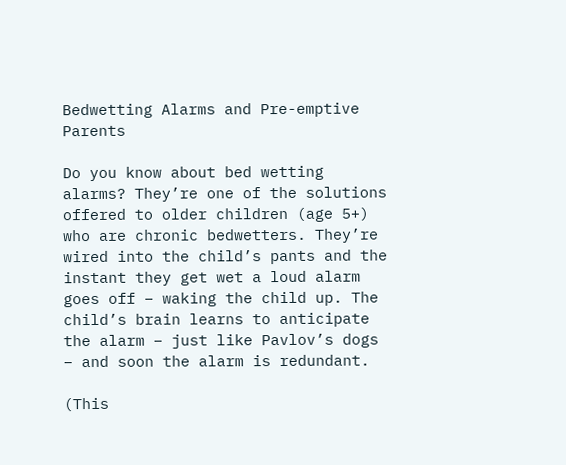Bedwetting Alarms and Pre-emptive Parents

Do you know about bed wetting alarms? They’re one of the solutions offered to older children (age 5+) who are chronic bedwetters. They’re wired into the child’s pants and the instant they get wet a loud alarm goes off – waking the child up. The child’s brain learns to anticipate the alarm – just like Pavlov’s dogs – and soon the alarm is redundant.

(This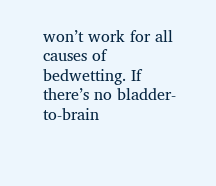won’t work for all causes of bedwetting. If there’s no bladder-to-brain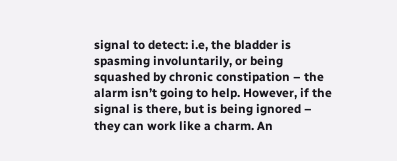signal to detect: i.e, the bladder is spasming involuntarily, or being squashed by chronic constipation – the alarm isn’t going to help. However, if the signal is there, but is being ignored – they can work like a charm. An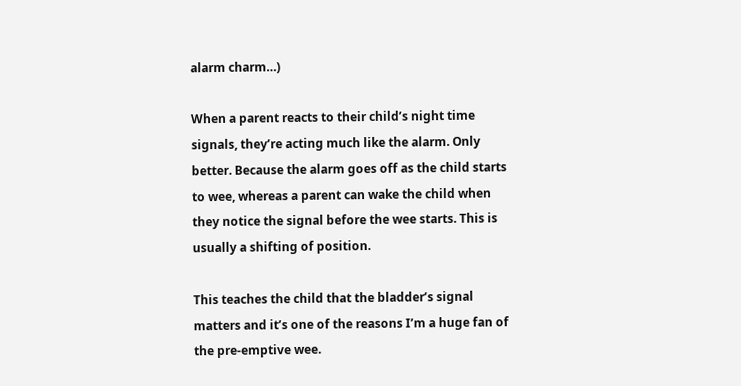alarm charm…)

When a parent reacts to their child’s night time signals, they’re acting much like the alarm. Only better. Because the alarm goes off as the child starts to wee, whereas a parent can wake the child when they notice the signal before the wee starts. This is usually a shifting of position.

This teaches the child that the bladder’s signal matters and it’s one of the reasons I’m a huge fan of the pre-emptive wee.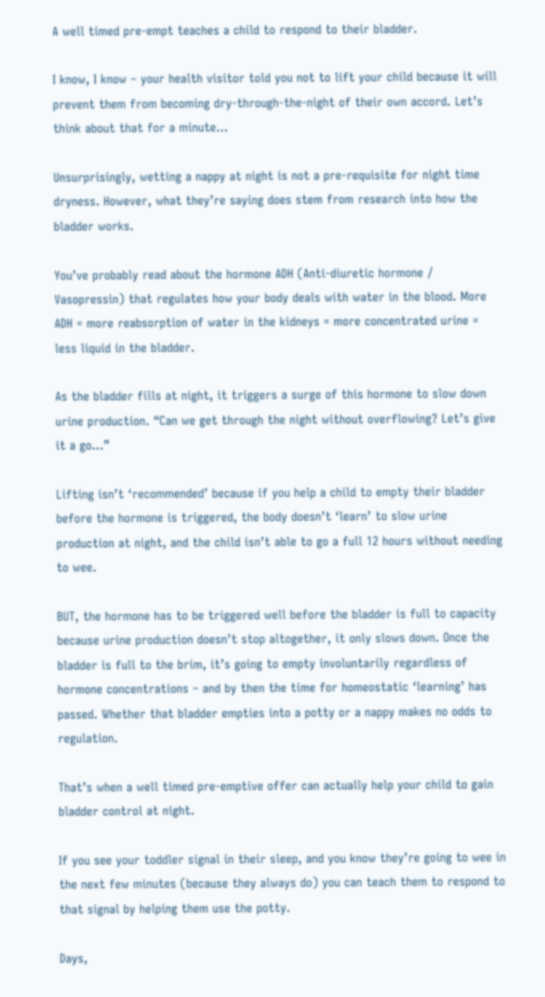A well timed pre-empt teaches a child to respond to their bladder.

I know, I know – your health visitor told you not to lift your child because it will prevent them from becoming dry-through-the-night of their own accord. Let’s think about that for a minute…

Unsurprisingly, wetting a nappy at night is not a pre-requisite for night time dryness. However, what they’re saying does stem from research into how the bladder works.

You’ve probably read about the hormone ADH (Anti-diuretic hormone / Vasopressin) that regulates how your body deals with water in the blood. More ADH = more reabsorption of water in the kidneys = more concentrated urine = less liquid in the bladder.

As the bladder fills at night, it triggers a surge of this hormone to slow down urine production. “Can we get through the night without overflowing? Let’s give it a go…”

Lifting isn’t ‘recommended’ because if you help a child to empty their bladder before the hormone is triggered, the body doesn’t ‘learn’ to slow urine production at night, and the child isn’t able to go a full 12 hours without needing to wee.

BUT, the hormone has to be triggered well before the bladder is full to capacity because urine production doesn’t stop altogether, it only slows down. Once the bladder is full to the brim, it’s going to empty involuntarily regardless of hormone concentrations – and by then the time for homeostatic ‘learning’ has passed. Whether that bladder empties into a potty or a nappy makes no odds to regulation.

That’s when a well timed pre-emptive offer can actually help your child to gain bladder control at night.

If you see your toddler signal in their sleep, and you know they’re going to wee in the next few minutes (because they always do) you can teach them to respond to that signal by helping them use the potty.

Days,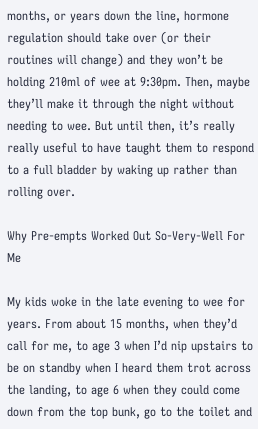months, or years down the line, hormone regulation should take over (or their routines will change) and they won’t be holding 210ml of wee at 9:30pm. Then, maybe they’ll make it through the night without needing to wee. But until then, it’s really really useful to have taught them to respond to a full bladder by waking up rather than rolling over.

Why Pre-empts Worked Out So-Very-Well For Me

My kids woke in the late evening to wee for years. From about 15 months, when they’d call for me, to age 3 when I’d nip upstairs to be on standby when I heard them trot across the landing, to age 6 when they could come down from the top bunk, go to the toilet and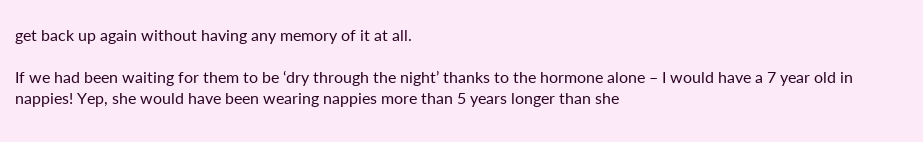get back up again without having any memory of it at all.

If we had been waiting for them to be ‘dry through the night’ thanks to the hormone alone – I would have a 7 year old in nappies! Yep, she would have been wearing nappies more than 5 years longer than she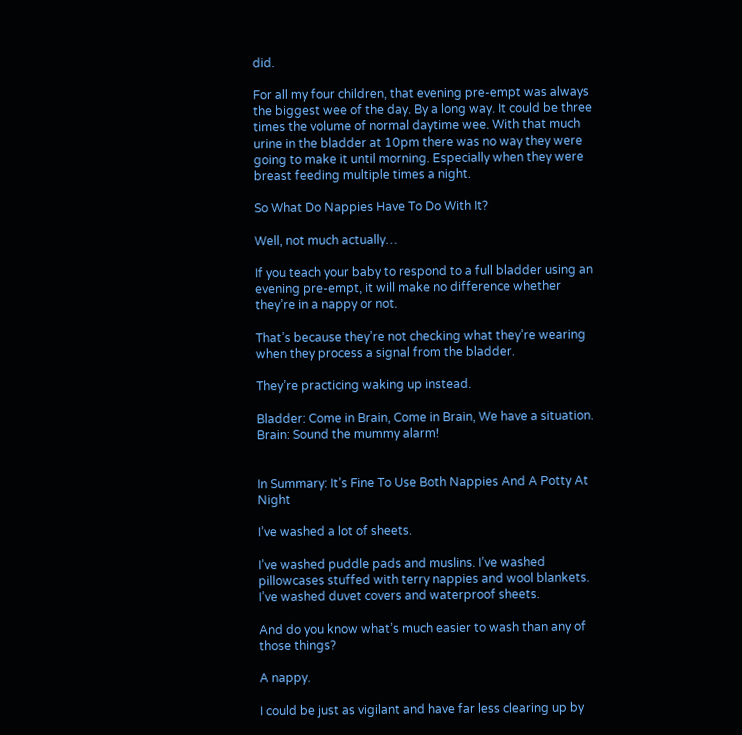did.

For all my four children, that evening pre-empt was always the biggest wee of the day. By a long way. It could be three times the volume of normal daytime wee. With that much urine in the bladder at 10pm there was no way they were going to make it until morning. Especially when they were breast feeding multiple times a night.

So What Do Nappies Have To Do With It?

Well, not much actually…

If you teach your baby to respond to a full bladder using an evening pre-empt, it will make no difference whether they’re in a nappy or not.

That’s because they’re not checking what they’re wearing when they process a signal from the bladder.

They’re practicing waking up instead.

Bladder: Come in Brain, Come in Brain, We have a situation.
Brain: Sound the mummy alarm!


In Summary: It’s Fine To Use Both Nappies And A Potty At Night

I’ve washed a lot of sheets.

I’ve washed puddle pads and muslins. I’ve washed pillowcases stuffed with terry nappies and wool blankets. I’ve washed duvet covers and waterproof sheets.

And do you know what’s much easier to wash than any of those things?

A nappy.

I could be just as vigilant and have far less clearing up by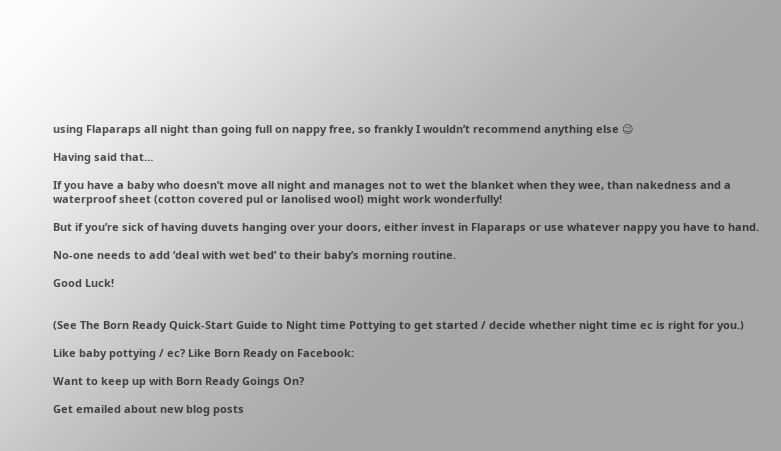using Flaparaps all night than going full on nappy free, so frankly I wouldn’t recommend anything else 😉

Having said that…

If you have a baby who doesn’t move all night and manages not to wet the blanket when they wee, than nakedness and a waterproof sheet (cotton covered pul or lanolised wool) might work wonderfully!

But if you’re sick of having duvets hanging over your doors, either invest in Flaparaps or use whatever nappy you have to hand.

No-one needs to add ‘deal with wet bed’ to their baby’s morning routine.

Good Luck!


(See The Born Ready Quick-Start Guide to Night time Pottying to get started / decide whether night time ec is right for you.)

Like baby pottying / ec? Like Born Ready on Facebook:

Want to keep up with Born Ready Goings On?

Get emailed about new blog posts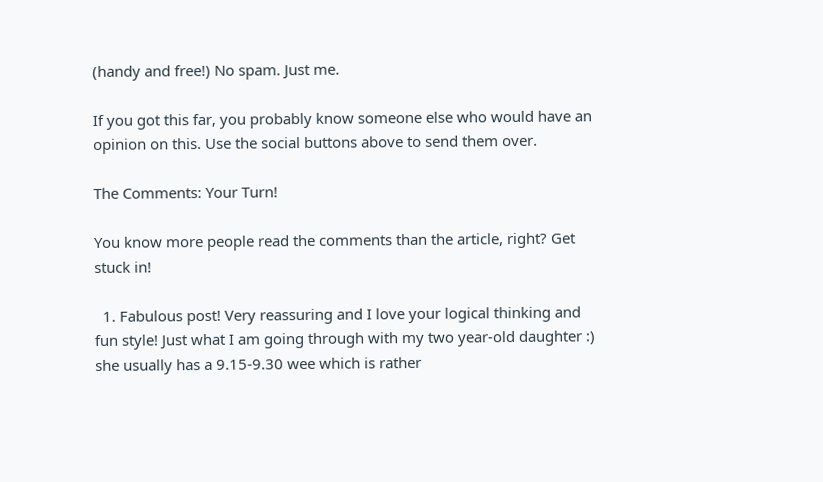(handy and free!) No spam. Just me.

If you got this far, you probably know someone else who would have an opinion on this. Use the social buttons above to send them over.

The Comments: Your Turn!

You know more people read the comments than the article, right? Get stuck in!

  1. Fabulous post! Very reassuring and I love your logical thinking and fun style! Just what I am going through with my two year-old daughter :) she usually has a 9.15-9.30 wee which is rather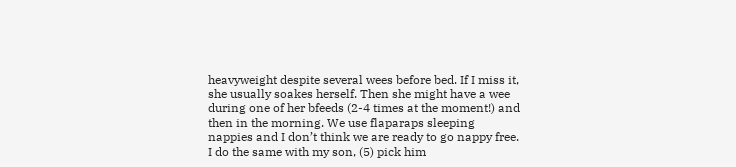heavyweight despite several wees before bed. If I miss it, she usually soakes herself. Then she might have a wee during one of her bfeeds (2-4 times at the moment!) and then in the morning. We use flaparaps sleeping nappies and I don’t think we are ready to go nappy free. I do the same with my son, (5) pick him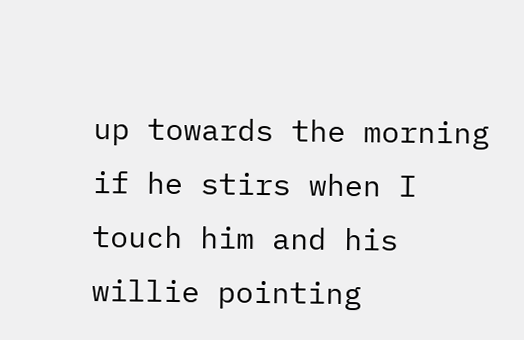up towards the morning if he stirs when I touch him and his willie pointing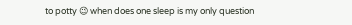to potty 😉 when does one sleep is my only question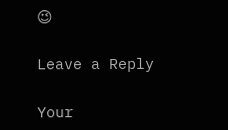😉

Leave a Reply

Your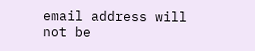email address will not be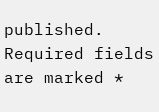published. Required fields are marked *